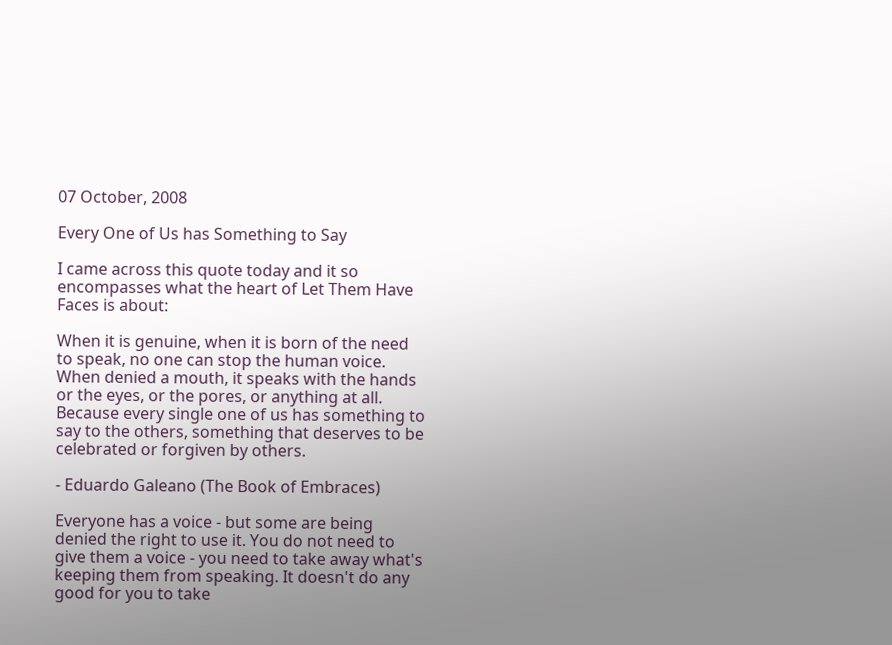07 October, 2008

Every One of Us has Something to Say

I came across this quote today and it so encompasses what the heart of Let Them Have Faces is about:

When it is genuine, when it is born of the need to speak, no one can stop the human voice. When denied a mouth, it speaks with the hands or the eyes, or the pores, or anything at all. Because every single one of us has something to say to the others, something that deserves to be celebrated or forgiven by others.

- Eduardo Galeano (The Book of Embraces)

Everyone has a voice - but some are being denied the right to use it. You do not need to give them a voice - you need to take away what's keeping them from speaking. It doesn't do any good for you to take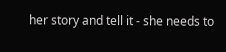her story and tell it - she needs to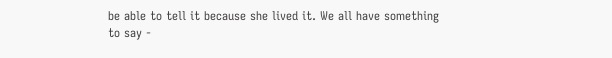be able to tell it because she lived it. We all have something to say -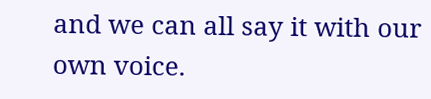and we can all say it with our own voice.